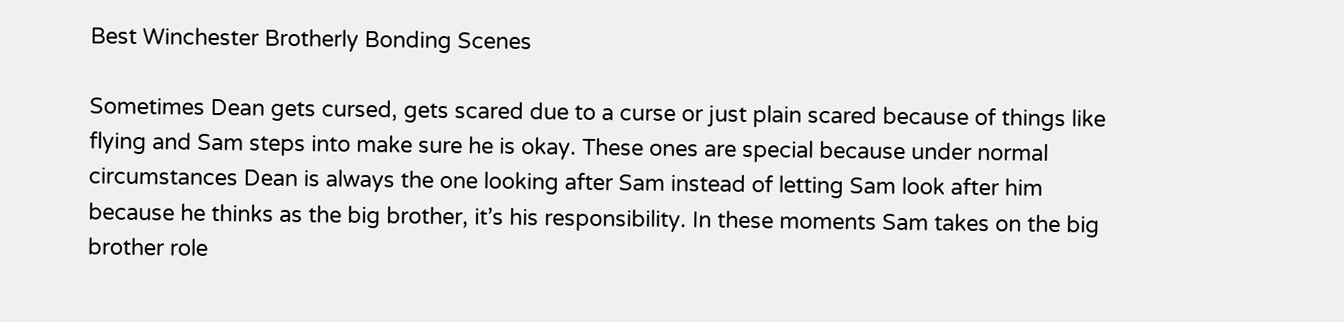Best Winchester Brotherly Bonding Scenes

Sometimes Dean gets cursed, gets scared due to a curse or just plain scared because of things like flying and Sam steps into make sure he is okay. These ones are special because under normal circumstances Dean is always the one looking after Sam instead of letting Sam look after him because he thinks as the big brother, it’s his responsibility. In these moments Sam takes on the big brother role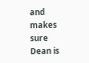and makes sure Dean is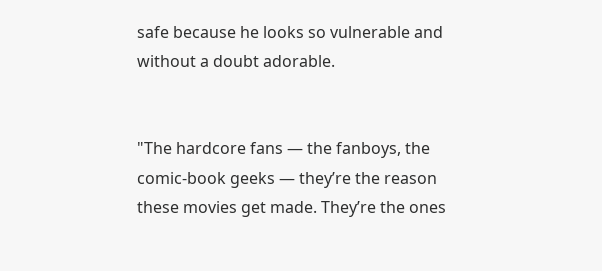safe because he looks so vulnerable and without a doubt adorable.


"The hardcore fans — the fanboys, the comic-book geeks — they’re the reason these movies get made. They’re the ones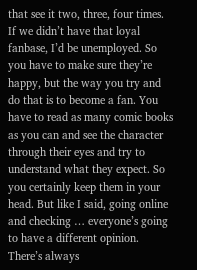that see it two, three, four times. If we didn’t have that loyal fanbase, I’d be unemployed. So you have to make sure they’re happy, but the way you try and do that is to become a fan. You have to read as many comic books as you can and see the character through their eyes and try to understand what they expect. So you certainly keep them in your head. But like I said, going online and checking … everyone’s going to have a different opinion. There’s always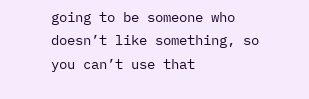going to be someone who doesn’t like something, so you can’t use that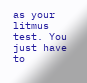as your litmus test. You just have to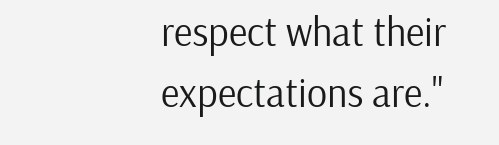respect what their expectations are."